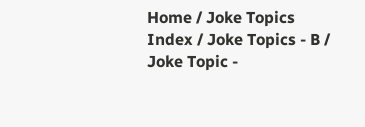Home / Joke Topics Index / Joke Topics - B / Joke Topic -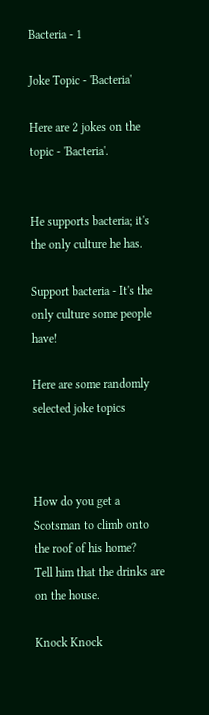Bacteria - 1

Joke Topic - 'Bacteria'

Here are 2 jokes on the topic - 'Bacteria'.


He supports bacteria; it's the only culture he has.

Support bacteria - It's the only culture some people have!

Here are some randomly selected joke topics



How do you get a Scotsman to climb onto the roof of his home?
Tell him that the drinks are on the house.

Knock Knock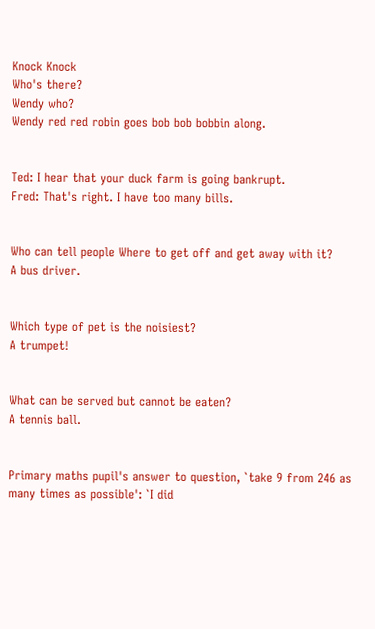Knock Knock
Who's there?
Wendy who?
Wendy red red robin goes bob bob bobbin along.


Ted: I hear that your duck farm is going bankrupt.
Fred: That's right. I have too many bills.


Who can tell people Where to get off and get away with it?
A bus driver.


Which type of pet is the noisiest?
A trumpet!


What can be served but cannot be eaten?
A tennis ball.


Primary maths pupil's answer to question, `take 9 from 246 as many times as possible': `I did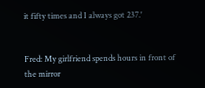it fifty times and I always got 237.'


Fred: My girlfriend spends hours in front of the mirror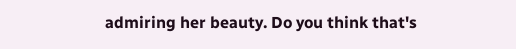admiring her beauty. Do you think that's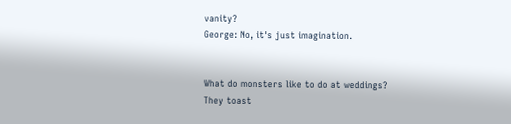vanity?
George: No, it's just imagination.


What do monsters like to do at weddings?
They toast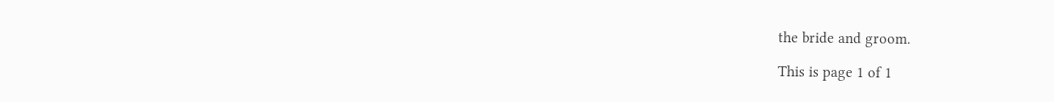the bride and groom.

This is page 1 of 1